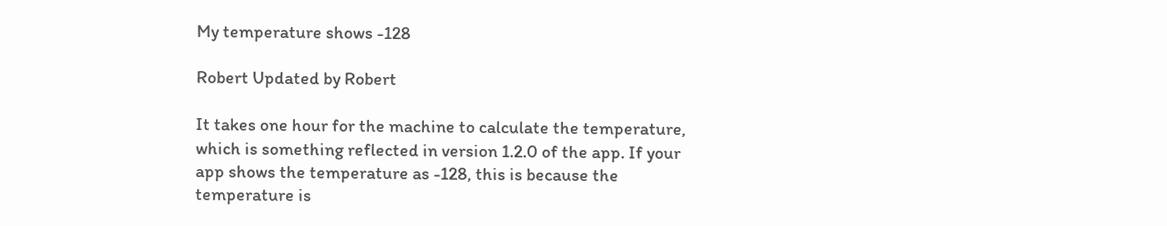My temperature shows -128

Robert Updated by Robert

It takes one hour for the machine to calculate the temperature, which is something reflected in version 1.2.0 of the app. If your app shows the temperature as -128, this is because the temperature is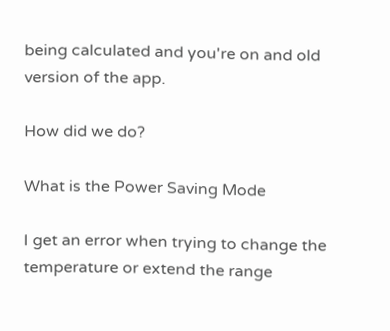being calculated and you're on and old version of the app.

How did we do?

What is the Power Saving Mode

I get an error when trying to change the temperature or extend the range